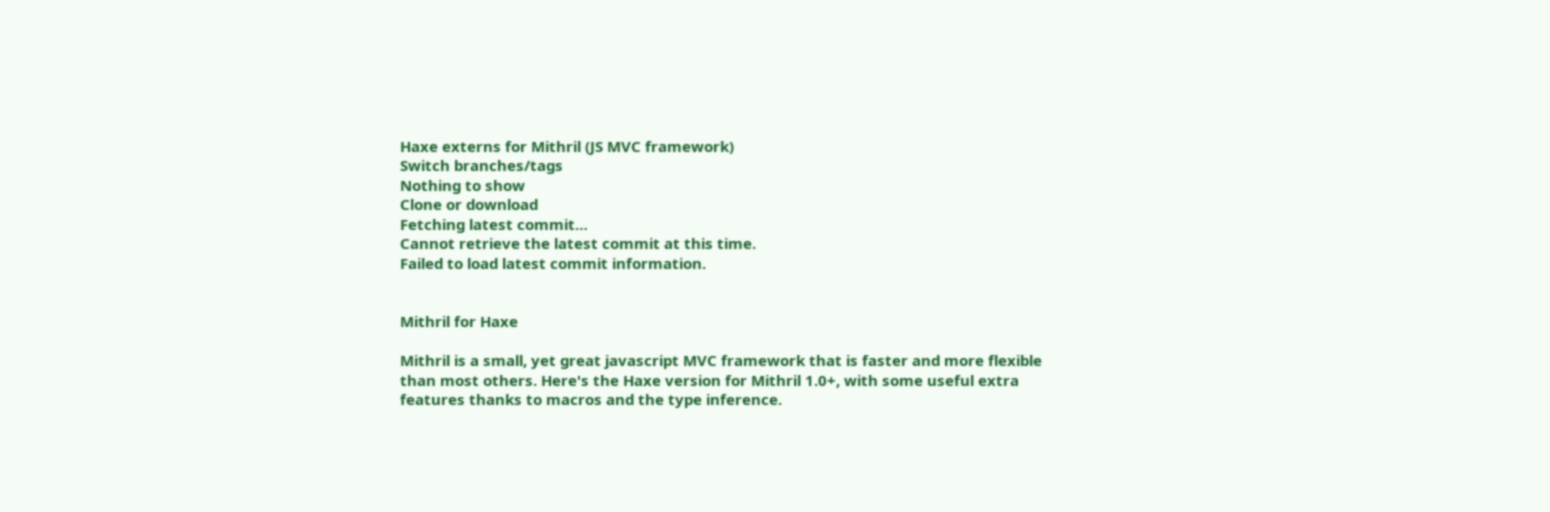Haxe externs for Mithril (JS MVC framework)
Switch branches/tags
Nothing to show
Clone or download
Fetching latest commit…
Cannot retrieve the latest commit at this time.
Failed to load latest commit information.


Mithril for Haxe

Mithril is a small, yet great javascript MVC framework that is faster and more flexible than most others. Here's the Haxe version for Mithril 1.0+, with some useful extra features thanks to macros and the type inference.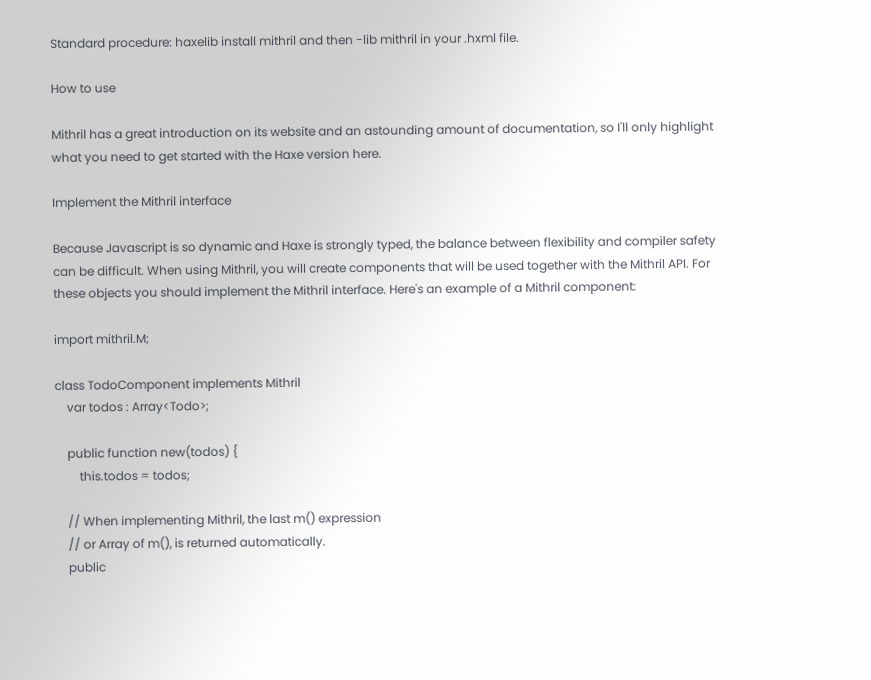Standard procedure: haxelib install mithril and then -lib mithril in your .hxml file.

How to use

Mithril has a great introduction on its website and an astounding amount of documentation, so I'll only highlight what you need to get started with the Haxe version here.

Implement the Mithril interface

Because Javascript is so dynamic and Haxe is strongly typed, the balance between flexibility and compiler safety can be difficult. When using Mithril, you will create components that will be used together with the Mithril API. For these objects you should implement the Mithril interface. Here's an example of a Mithril component:

import mithril.M;

class TodoComponent implements Mithril
    var todos : Array<Todo>;

    public function new(todos) {
        this.todos = todos;

    // When implementing Mithril, the last m() expression
    // or Array of m(), is returned automatically.
    public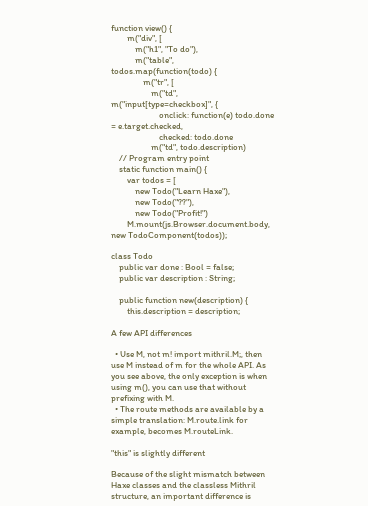function view() {
        m("div", [
            m("h1", "To do"),
            m("table", todos.map(function(todo) {
                m("tr", [
                    m("td", m("input[type=checkbox]", {
                        onclick: function(e) todo.done = e.target.checked,
                        checked: todo.done
                    m("td", todo.description)
    // Program entry point
    static function main() {
        var todos = [
            new Todo("Learn Haxe"),
            new Todo("??"),
            new Todo("Profit!")
        M.mount(js.Browser.document.body, new TodoComponent(todos));

class Todo
    public var done : Bool = false;
    public var description : String;

    public function new(description) {
        this.description = description;

A few API differences

  • Use M, not m! import mithril.M;, then use M instead of m for the whole API. As you see above, the only exception is when using m(), you can use that without prefixing with M.
  • The route methods are available by a simple translation: M.route.link for example, becomes M.routeLink.

"this" is slightly different

Because of the slight mismatch between Haxe classes and the classless Mithril structure, an important difference is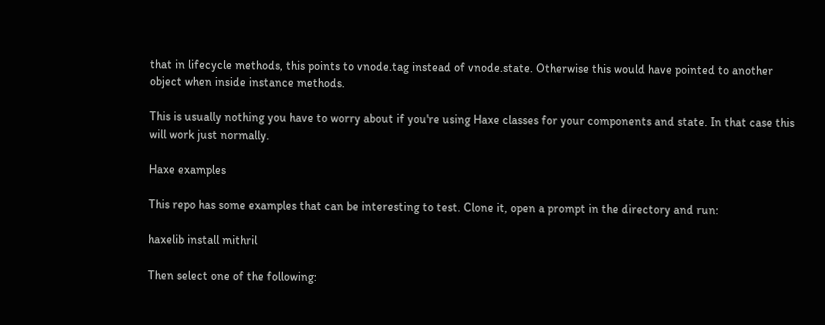that in lifecycle methods, this points to vnode.tag instead of vnode.state. Otherwise this would have pointed to another object when inside instance methods.

This is usually nothing you have to worry about if you're using Haxe classes for your components and state. In that case this will work just normally.

Haxe examples

This repo has some examples that can be interesting to test. Clone it, open a prompt in the directory and run:

haxelib install mithril

Then select one of the following: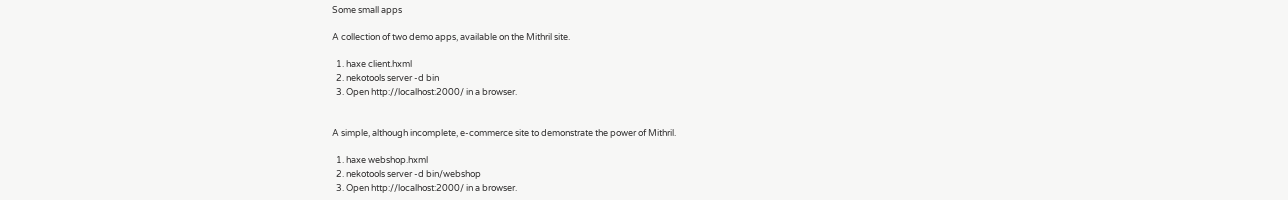Some small apps

A collection of two demo apps, available on the Mithril site.

  1. haxe client.hxml
  2. nekotools server -d bin
  3. Open http://localhost:2000/ in a browser.


A simple, although incomplete, e-commerce site to demonstrate the power of Mithril.

  1. haxe webshop.hxml
  2. nekotools server -d bin/webshop
  3. Open http://localhost:2000/ in a browser.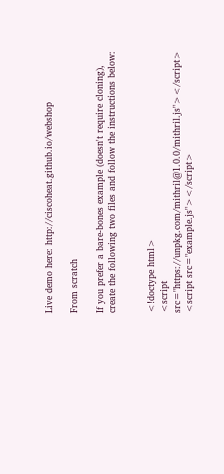Live demo here: http://ciscoheat.github.io/webshop

From scratch

If you prefer a bare-bones example (doesn't require cloning), create the following two files and follow the instructions below:


<!doctype html>
<script src="https://unpkg.com/mithril@1.0.0/mithril.js"></script>
<script src="example.js"></script>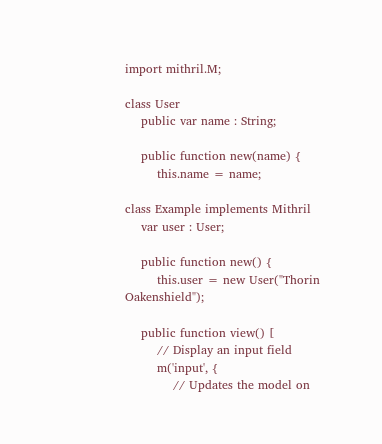import mithril.M;

class User
    public var name : String;

    public function new(name) {
        this.name = name;

class Example implements Mithril
    var user : User;

    public function new() {
        this.user = new User("Thorin Oakenshield");

    public function view() [
        // Display an input field
        m('input', {
            // Updates the model on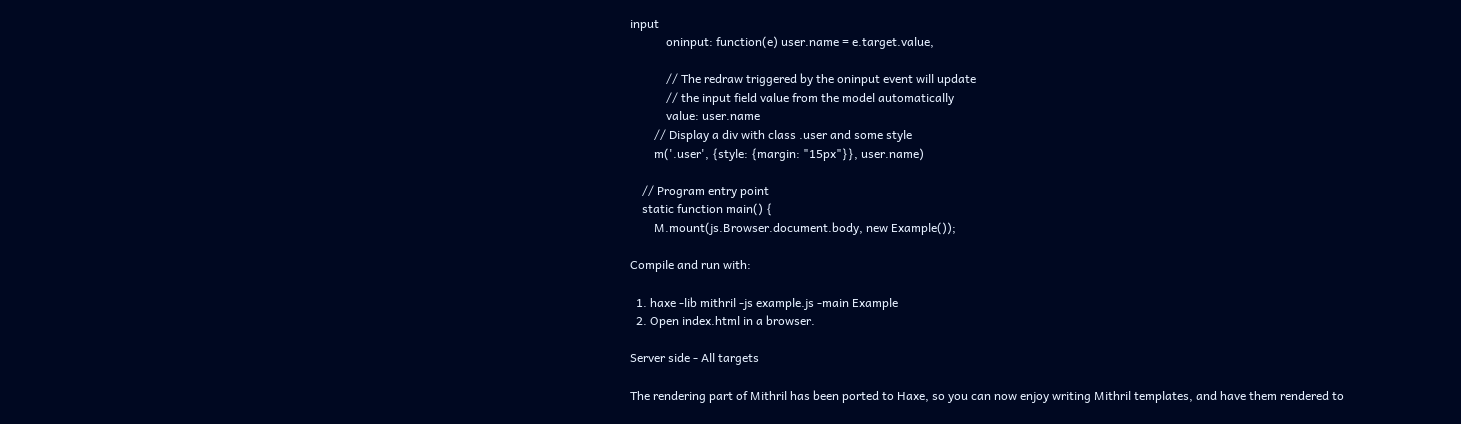input
            oninput: function(e) user.name = e.target.value,

            // The redraw triggered by the oninput event will update
            // the input field value from the model automatically
            value: user.name
        // Display a div with class .user and some style
        m('.user', {style: {margin: "15px"}}, user.name)

    // Program entry point
    static function main() {
        M.mount(js.Browser.document.body, new Example());

Compile and run with:

  1. haxe -lib mithril -js example.js -main Example
  2. Open index.html in a browser.

Server side - All targets

The rendering part of Mithril has been ported to Haxe, so you can now enjoy writing Mithril templates, and have them rendered to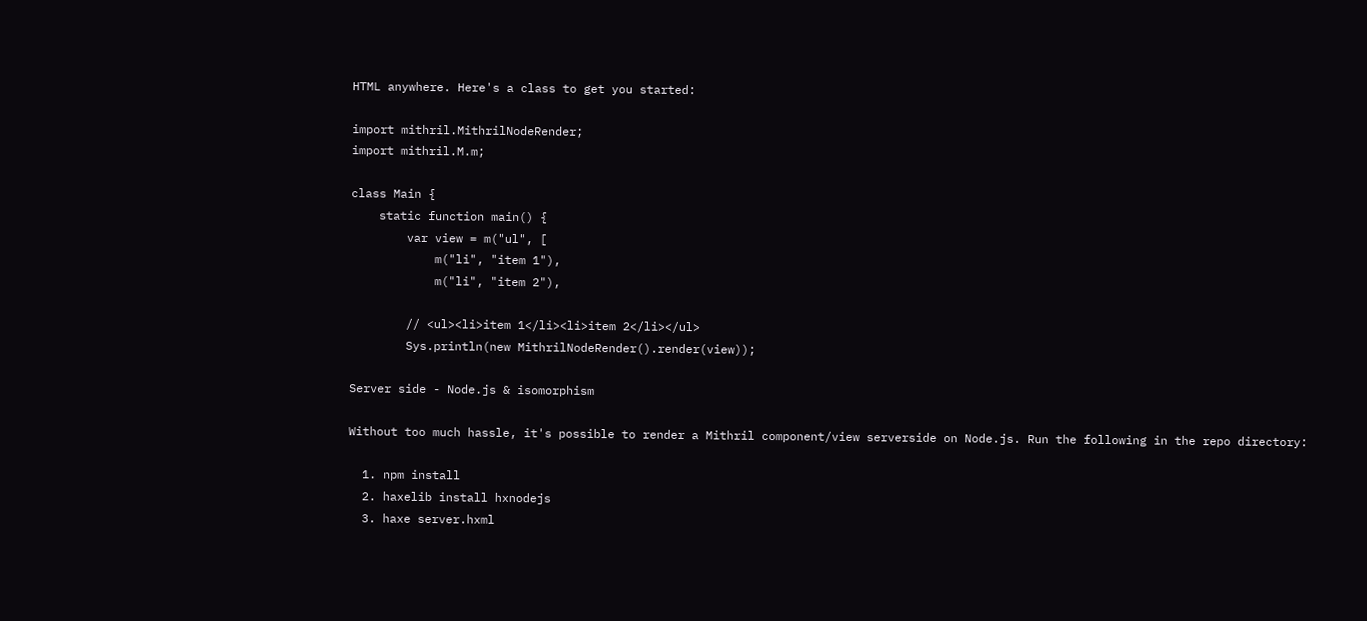HTML anywhere. Here's a class to get you started:

import mithril.MithrilNodeRender;
import mithril.M.m;

class Main {
    static function main() {
        var view = m("ul", [
            m("li", "item 1"),
            m("li", "item 2"),

        // <ul><li>item 1</li><li>item 2</li></ul>
        Sys.println(new MithrilNodeRender().render(view));

Server side - Node.js & isomorphism

Without too much hassle, it's possible to render a Mithril component/view serverside on Node.js. Run the following in the repo directory:

  1. npm install
  2. haxelib install hxnodejs
  3. haxe server.hxml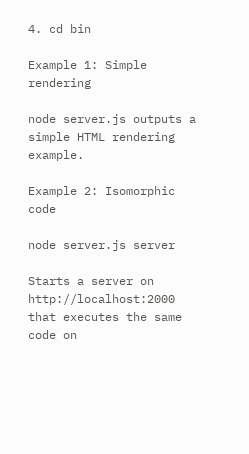4. cd bin

Example 1: Simple rendering

node server.js outputs a simple HTML rendering example.

Example 2: Isomorphic code

node server.js server

Starts a server on http://localhost:2000 that executes the same code on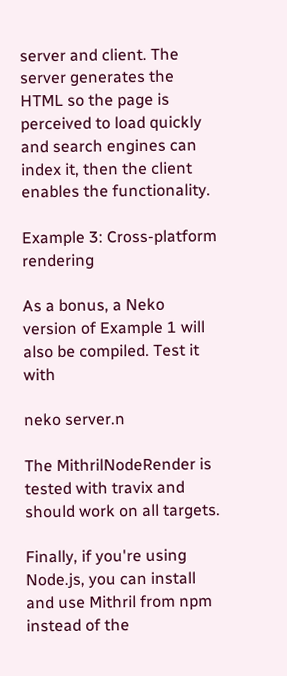server and client. The server generates the HTML so the page is perceived to load quickly and search engines can index it, then the client enables the functionality.

Example 3: Cross-platform rendering

As a bonus, a Neko version of Example 1 will also be compiled. Test it with

neko server.n

The MithrilNodeRender is tested with travix and should work on all targets.

Finally, if you're using Node.js, you can install and use Mithril from npm instead of the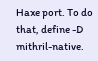Haxe port. To do that, define -D mithril-native.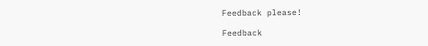Feedback please!

Feedback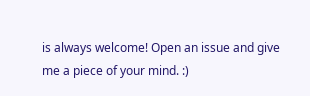is always welcome! Open an issue and give me a piece of your mind. :)